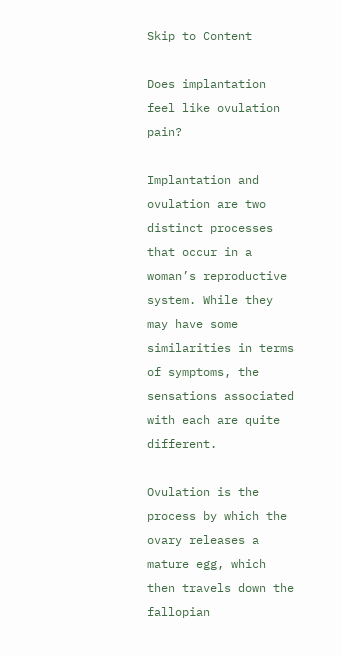Skip to Content

Does implantation feel like ovulation pain?

Implantation and ovulation are two distinct processes that occur in a woman’s reproductive system. While they may have some similarities in terms of symptoms, the sensations associated with each are quite different.

Ovulation is the process by which the ovary releases a mature egg, which then travels down the fallopian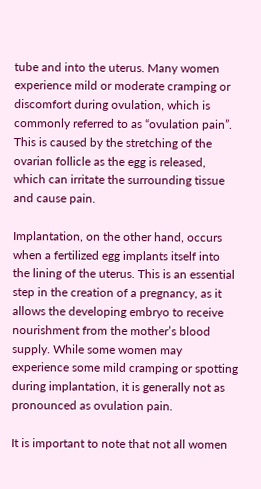tube and into the uterus. Many women experience mild or moderate cramping or discomfort during ovulation, which is commonly referred to as “ovulation pain”. This is caused by the stretching of the ovarian follicle as the egg is released, which can irritate the surrounding tissue and cause pain.

Implantation, on the other hand, occurs when a fertilized egg implants itself into the lining of the uterus. This is an essential step in the creation of a pregnancy, as it allows the developing embryo to receive nourishment from the mother’s blood supply. While some women may experience some mild cramping or spotting during implantation, it is generally not as pronounced as ovulation pain.

It is important to note that not all women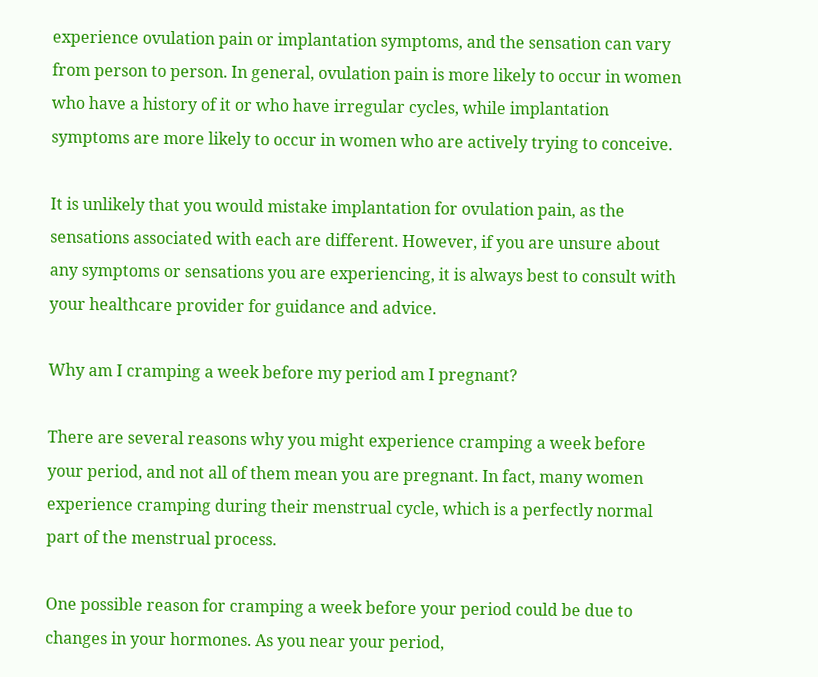experience ovulation pain or implantation symptoms, and the sensation can vary from person to person. In general, ovulation pain is more likely to occur in women who have a history of it or who have irregular cycles, while implantation symptoms are more likely to occur in women who are actively trying to conceive.

It is unlikely that you would mistake implantation for ovulation pain, as the sensations associated with each are different. However, if you are unsure about any symptoms or sensations you are experiencing, it is always best to consult with your healthcare provider for guidance and advice.

Why am I cramping a week before my period am I pregnant?

There are several reasons why you might experience cramping a week before your period, and not all of them mean you are pregnant. In fact, many women experience cramping during their menstrual cycle, which is a perfectly normal part of the menstrual process.

One possible reason for cramping a week before your period could be due to changes in your hormones. As you near your period,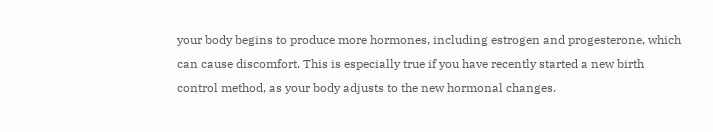your body begins to produce more hormones, including estrogen and progesterone, which can cause discomfort. This is especially true if you have recently started a new birth control method, as your body adjusts to the new hormonal changes.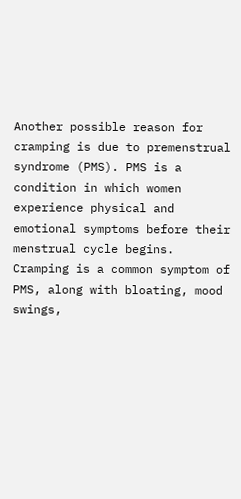Another possible reason for cramping is due to premenstrual syndrome (PMS). PMS is a condition in which women experience physical and emotional symptoms before their menstrual cycle begins. Cramping is a common symptom of PMS, along with bloating, mood swings,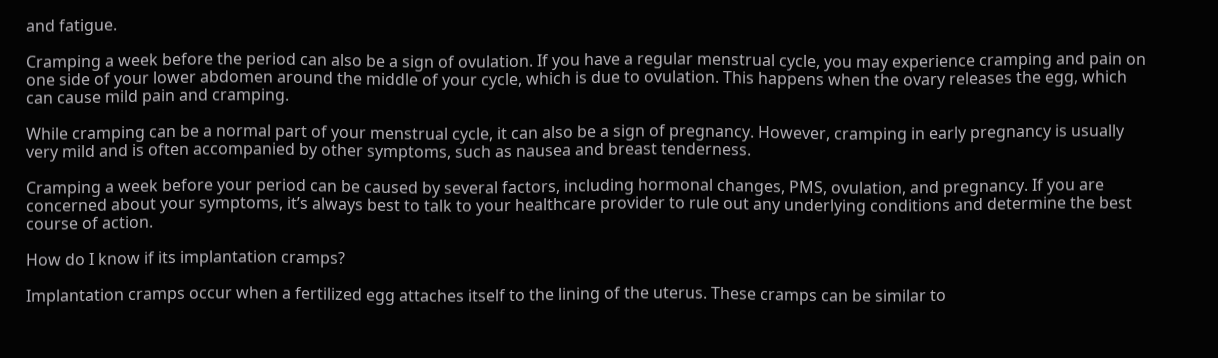and fatigue.

Cramping a week before the period can also be a sign of ovulation. If you have a regular menstrual cycle, you may experience cramping and pain on one side of your lower abdomen around the middle of your cycle, which is due to ovulation. This happens when the ovary releases the egg, which can cause mild pain and cramping.

While cramping can be a normal part of your menstrual cycle, it can also be a sign of pregnancy. However, cramping in early pregnancy is usually very mild and is often accompanied by other symptoms, such as nausea and breast tenderness.

Cramping a week before your period can be caused by several factors, including hormonal changes, PMS, ovulation, and pregnancy. If you are concerned about your symptoms, it’s always best to talk to your healthcare provider to rule out any underlying conditions and determine the best course of action.

How do I know if its implantation cramps?

Implantation cramps occur when a fertilized egg attaches itself to the lining of the uterus. These cramps can be similar to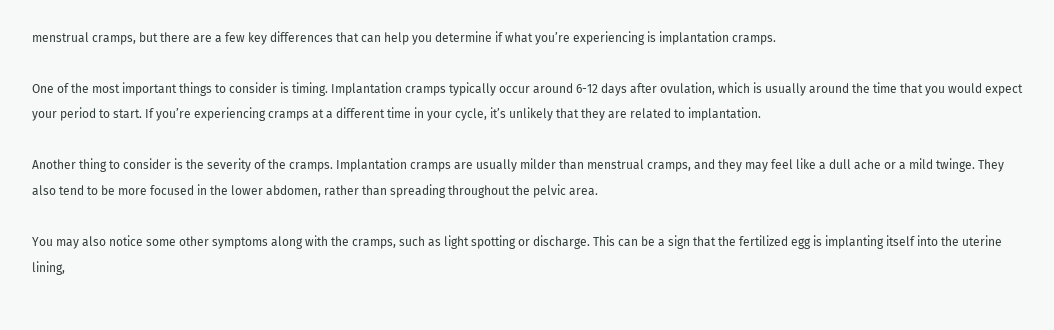menstrual cramps, but there are a few key differences that can help you determine if what you’re experiencing is implantation cramps.

One of the most important things to consider is timing. Implantation cramps typically occur around 6-12 days after ovulation, which is usually around the time that you would expect your period to start. If you’re experiencing cramps at a different time in your cycle, it’s unlikely that they are related to implantation.

Another thing to consider is the severity of the cramps. Implantation cramps are usually milder than menstrual cramps, and they may feel like a dull ache or a mild twinge. They also tend to be more focused in the lower abdomen, rather than spreading throughout the pelvic area.

You may also notice some other symptoms along with the cramps, such as light spotting or discharge. This can be a sign that the fertilized egg is implanting itself into the uterine lining,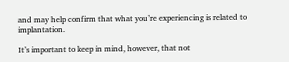and may help confirm that what you’re experiencing is related to implantation.

It’s important to keep in mind, however, that not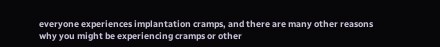everyone experiences implantation cramps, and there are many other reasons why you might be experiencing cramps or other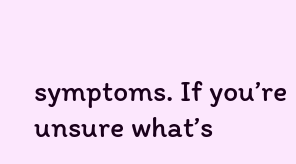symptoms. If you’re unsure what’s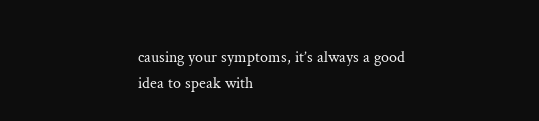causing your symptoms, it’s always a good idea to speak with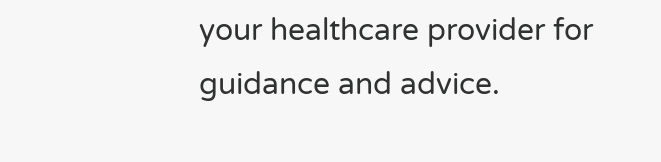your healthcare provider for guidance and advice.